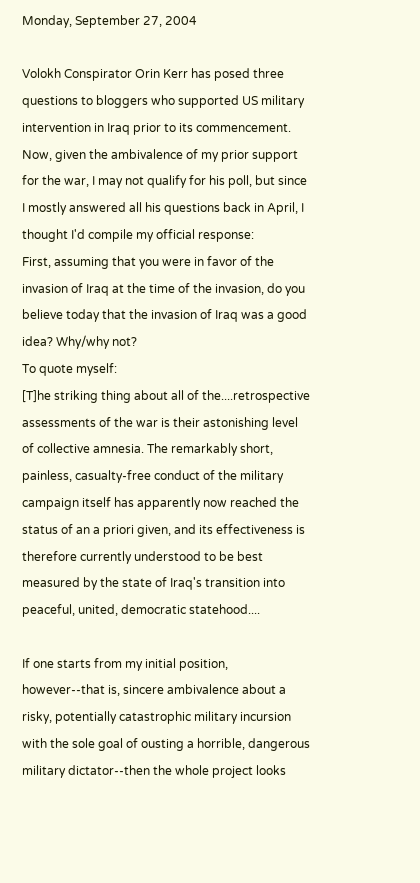Monday, September 27, 2004

Volokh Conspirator Orin Kerr has posed three questions to bloggers who supported US military intervention in Iraq prior to its commencement. Now, given the ambivalence of my prior support for the war, I may not qualify for his poll, but since I mostly answered all his questions back in April, I thought I'd compile my official response:
First, assuming that you were in favor of the invasion of Iraq at the time of the invasion, do you believe today that the invasion of Iraq was a good idea? Why/why not?
To quote myself:
[T]he striking thing about all of the....retrospective assessments of the war is their astonishing level of collective amnesia. The remarkably short, painless, casualty-free conduct of the military campaign itself has apparently now reached the status of an a priori given, and its effectiveness is therefore currently understood to be best measured by the state of Iraq's transition into peaceful, united, democratic statehood....

If one starts from my initial position, however--that is, sincere ambivalence about a risky, potentially catastrophic military incursion with the sole goal of ousting a horrible, dangerous military dictator--then the whole project looks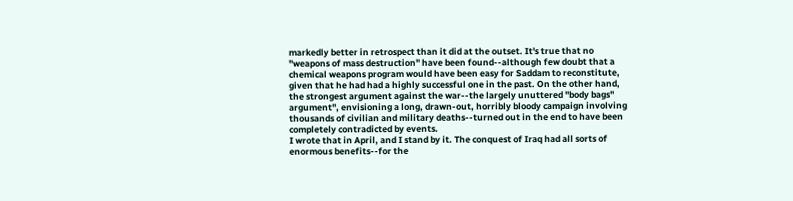markedly better in retrospect than it did at the outset. It's true that no "weapons of mass destruction" have been found--although few doubt that a chemical weapons program would have been easy for Saddam to reconstitute, given that he had had a highly successful one in the past. On the other hand, the strongest argument against the war--the largely unuttered "body bags" argument", envisioning a long, drawn-out, horribly bloody campaign involving thousands of civilian and military deaths--turned out in the end to have been completely contradicted by events.
I wrote that in April, and I stand by it. The conquest of Iraq had all sorts of enormous benefits--for the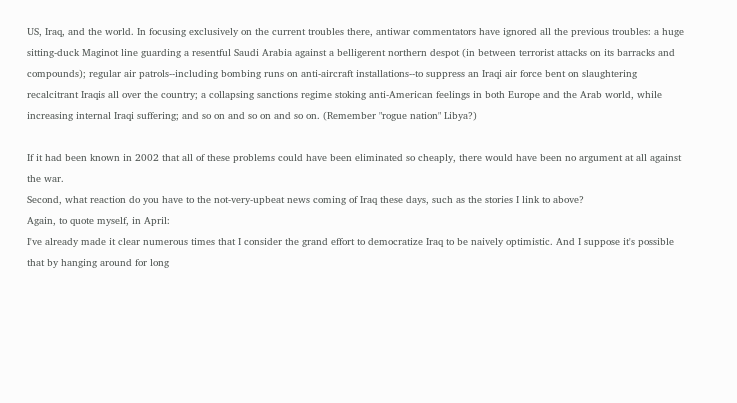US, Iraq, and the world. In focusing exclusively on the current troubles there, antiwar commentators have ignored all the previous troubles: a huge sitting-duck Maginot line guarding a resentful Saudi Arabia against a belligerent northern despot (in between terrorist attacks on its barracks and compounds); regular air patrols--including bombing runs on anti-aircraft installations--to suppress an Iraqi air force bent on slaughtering recalcitrant Iraqis all over the country; a collapsing sanctions regime stoking anti-American feelings in both Europe and the Arab world, while increasing internal Iraqi suffering; and so on and so on and so on. (Remember "rogue nation" Libya?)

If it had been known in 2002 that all of these problems could have been eliminated so cheaply, there would have been no argument at all against the war.
Second, what reaction do you have to the not-very-upbeat news coming of Iraq these days, such as the stories I link to above?
Again, to quote myself, in April:
I've already made it clear numerous times that I consider the grand effort to democratize Iraq to be naively optimistic. And I suppose it's possible that by hanging around for long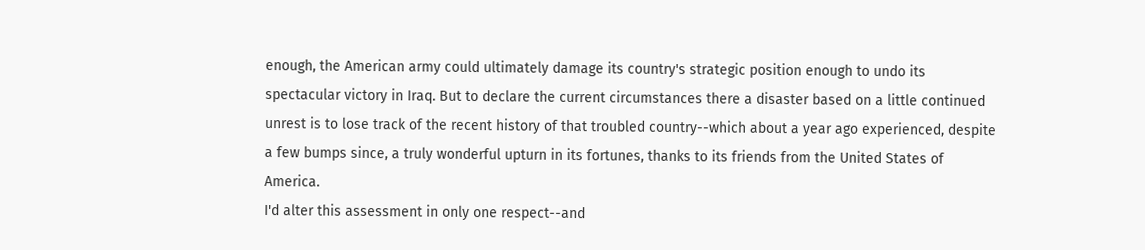enough, the American army could ultimately damage its country's strategic position enough to undo its spectacular victory in Iraq. But to declare the current circumstances there a disaster based on a little continued unrest is to lose track of the recent history of that troubled country--which about a year ago experienced, despite a few bumps since, a truly wonderful upturn in its fortunes, thanks to its friends from the United States of America.
I'd alter this assessment in only one respect--and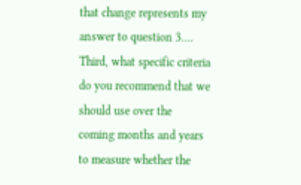that change represents my answer to question 3....
Third, what specific criteria do you recommend that we should use over the coming months and years to measure whether the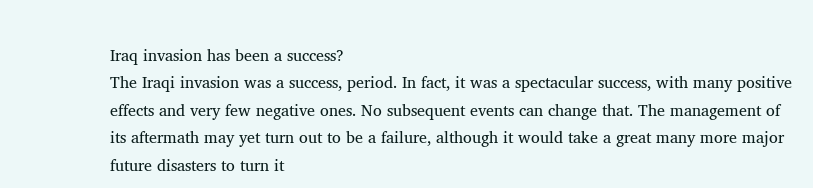Iraq invasion has been a success?
The Iraqi invasion was a success, period. In fact, it was a spectacular success, with many positive effects and very few negative ones. No subsequent events can change that. The management of its aftermath may yet turn out to be a failure, although it would take a great many more major future disasters to turn it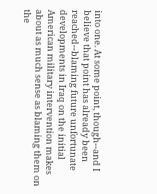into one. At some point, though--and I believe that point has already been reached--blaming future unfortunate developments in Iraq on the initial American military intervention makes about as much sense as blaming them on the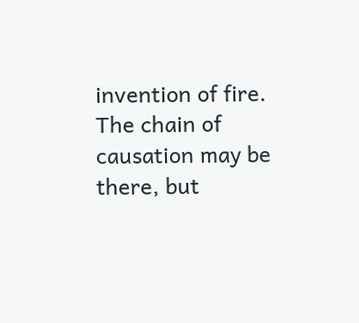invention of fire. The chain of causation may be there, but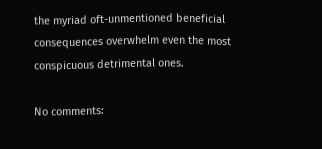the myriad oft-unmentioned beneficial consequences overwhelm even the most conspicuous detrimental ones.

No comments: